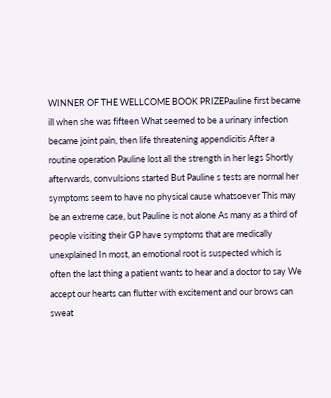WINNER OF THE WELLCOME BOOK PRIZEPauline first became ill when she was fifteen What seemed to be a urinary infection became joint pain, then life threatening appendicitis After a routine operation Pauline lost all the strength in her legs Shortly afterwards, convulsions started But Pauline s tests are normal her symptoms seem to have no physical cause whatsoever This may be an extreme case, but Pauline is not alone As many as a third of people visiting their GP have symptoms that are medically unexplained In most, an emotional root is suspected which is often the last thing a patient wants to hear and a doctor to say We accept our hearts can flutter with excitement and our brows can sweat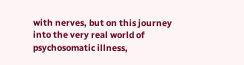with nerves, but on this journey into the very real world of psychosomatic illness,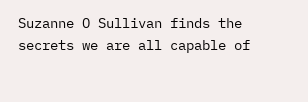Suzanne O Sullivan finds the secrets we are all capable of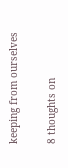keeping from ourselves

8 thoughts on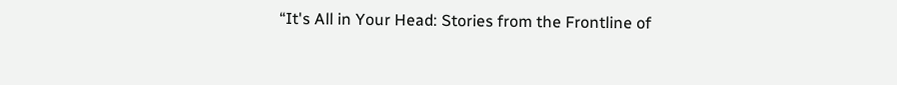“It's All in Your Head: Stories from the Frontline of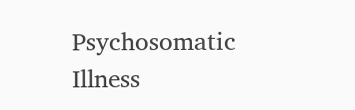Psychosomatic Illness